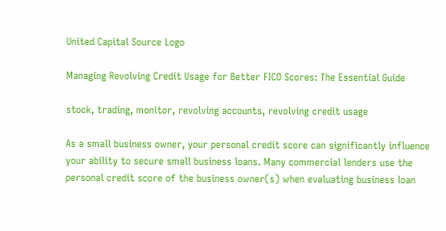United Capital Source Logo

Managing Revolving Credit Usage for Better FICO Scores: The Essential Guide

stock, trading, monitor, revolving accounts, revolving credit usage

As a small business owner, your personal credit score can significantly influence your ability to secure small business loans. Many commercial lenders use the personal credit score of the business owner(s) when evaluating business loan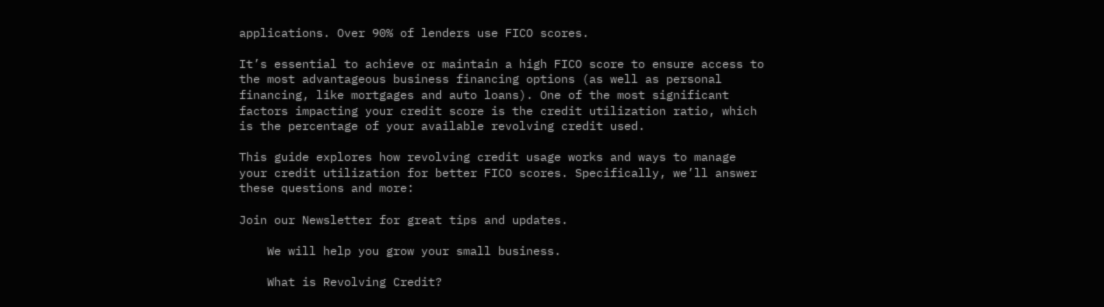applications. Over 90% of lenders use FICO scores.

It’s essential to achieve or maintain a high FICO score to ensure access to the most advantageous business financing options (as well as personal financing, like mortgages and auto loans). One of the most significant factors impacting your credit score is the credit utilization ratio, which is the percentage of your available revolving credit used.

This guide explores how revolving credit usage works and ways to manage your credit utilization for better FICO scores. Specifically, we’ll answer these questions and more:

Join our Newsletter for great tips and updates.

    We will help you grow your small business.

    What is Revolving Credit?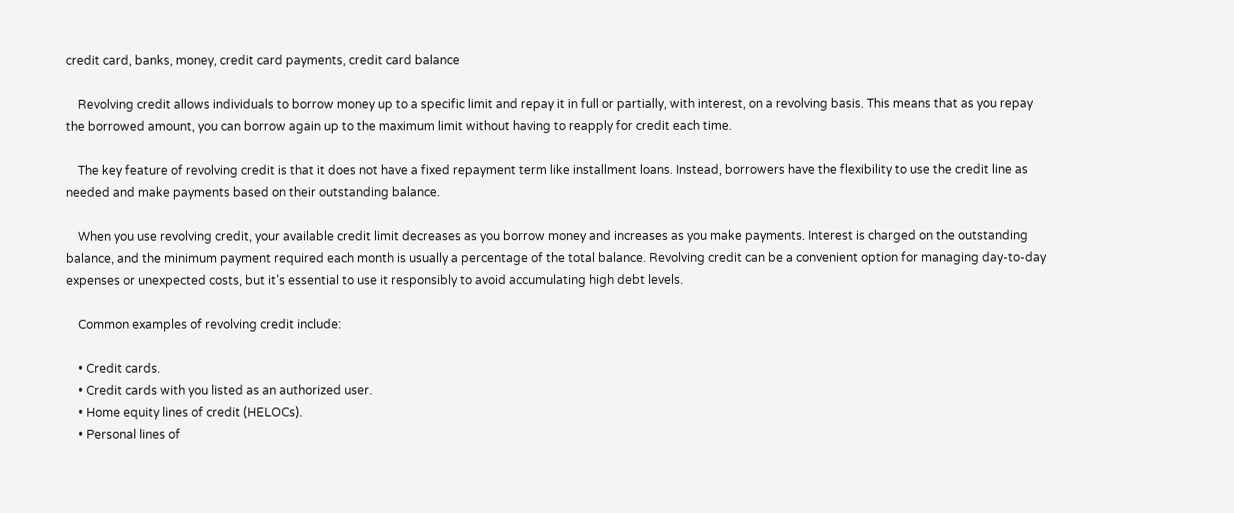credit card, banks, money, credit card payments, credit card balance

    Revolving credit allows individuals to borrow money up to a specific limit and repay it in full or partially, with interest, on a revolving basis. This means that as you repay the borrowed amount, you can borrow again up to the maximum limit without having to reapply for credit each time.

    The key feature of revolving credit is that it does not have a fixed repayment term like installment loans. Instead, borrowers have the flexibility to use the credit line as needed and make payments based on their outstanding balance.

    When you use revolving credit, your available credit limit decreases as you borrow money and increases as you make payments. Interest is charged on the outstanding balance, and the minimum payment required each month is usually a percentage of the total balance. Revolving credit can be a convenient option for managing day-to-day expenses or unexpected costs, but it’s essential to use it responsibly to avoid accumulating high debt levels.

    Common examples of revolving credit include:

    • Credit cards.
    • Credit cards with you listed as an authorized user.
    • Home equity lines of credit (HELOCs).
    • Personal lines of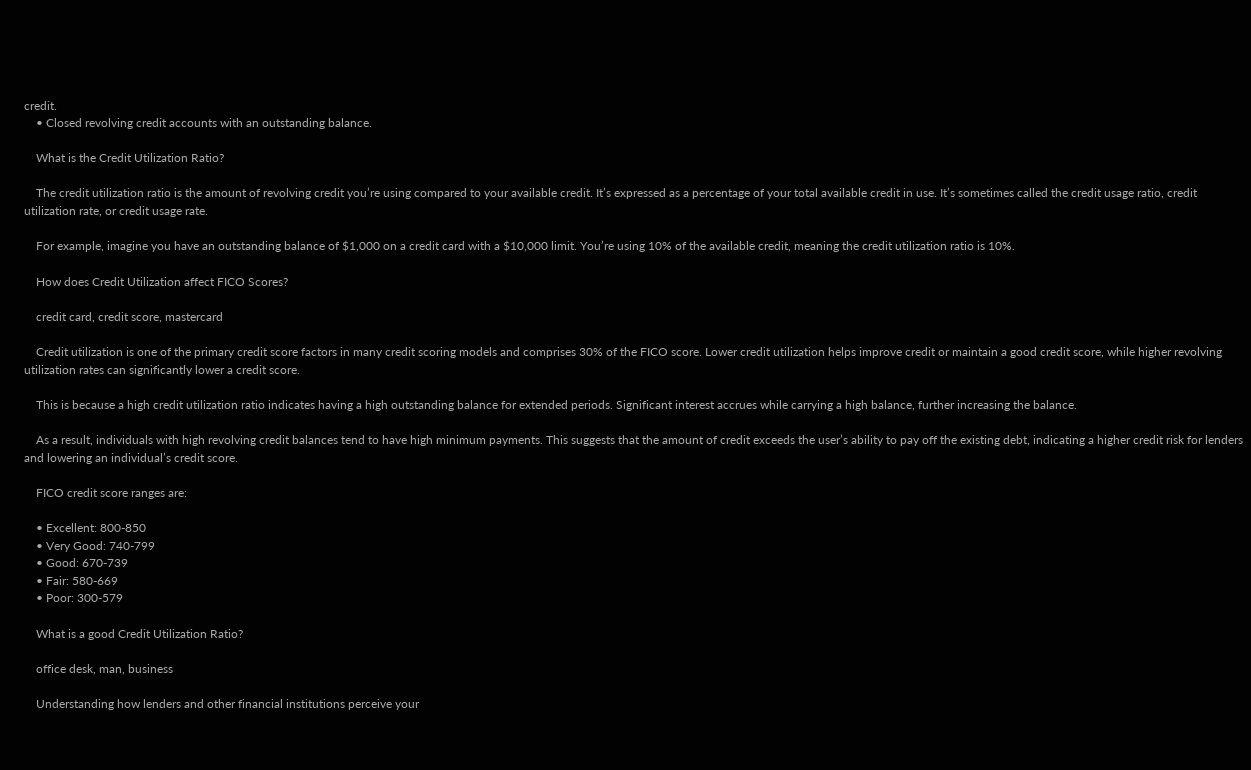credit.
    • Closed revolving credit accounts with an outstanding balance.

    What is the Credit Utilization Ratio?

    The credit utilization ratio is the amount of revolving credit you’re using compared to your available credit. It’s expressed as a percentage of your total available credit in use. It’s sometimes called the credit usage ratio, credit utilization rate, or credit usage rate.

    For example, imagine you have an outstanding balance of $1,000 on a credit card with a $10,000 limit. You’re using 10% of the available credit, meaning the credit utilization ratio is 10%.

    How does Credit Utilization affect FICO Scores?

    credit card, credit score, mastercard

    Credit utilization is one of the primary credit score factors in many credit scoring models and comprises 30% of the FICO score. Lower credit utilization helps improve credit or maintain a good credit score, while higher revolving utilization rates can significantly lower a credit score.

    This is because a high credit utilization ratio indicates having a high outstanding balance for extended periods. Significant interest accrues while carrying a high balance, further increasing the balance.

    As a result, individuals with high revolving credit balances tend to have high minimum payments. This suggests that the amount of credit exceeds the user’s ability to pay off the existing debt, indicating a higher credit risk for lenders and lowering an individual’s credit score.

    FICO credit score ranges are:

    • Excellent: 800-850
    • Very Good: 740-799
    • Good: 670-739
    • Fair: 580-669
    • Poor: 300-579

    What is a good Credit Utilization Ratio?

    office desk, man, business

    Understanding how lenders and other financial institutions perceive your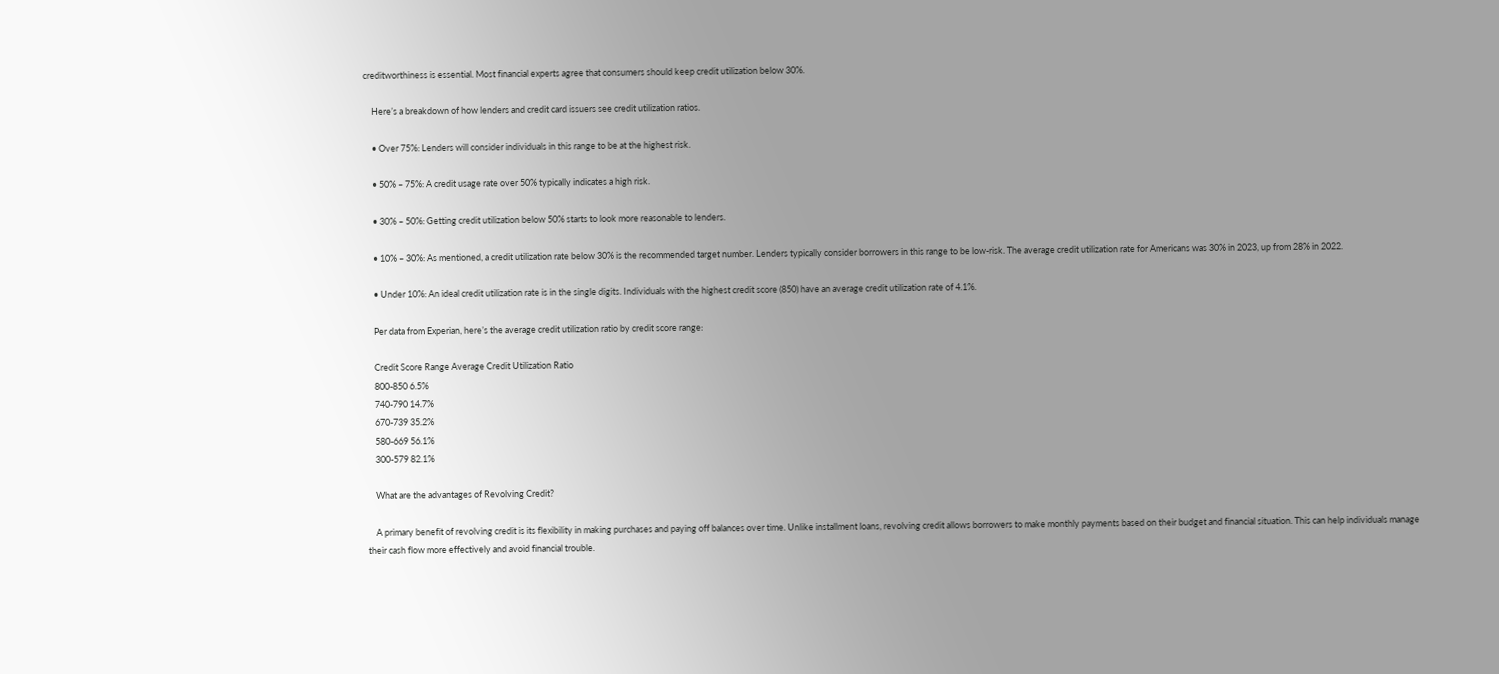creditworthiness is essential. Most financial experts agree that consumers should keep credit utilization below 30%.

    Here’s a breakdown of how lenders and credit card issuers see credit utilization ratios.

    • Over 75%: Lenders will consider individuals in this range to be at the highest risk.

    • 50% – 75%: A credit usage rate over 50% typically indicates a high risk.

    • 30% – 50%: Getting credit utilization below 50% starts to look more reasonable to lenders.

    • 10% – 30%: As mentioned, a credit utilization rate below 30% is the recommended target number. Lenders typically consider borrowers in this range to be low-risk. The average credit utilization rate for Americans was 30% in 2023, up from 28% in 2022.

    • Under 10%: An ideal credit utilization rate is in the single digits. Individuals with the highest credit score (850) have an average credit utilization rate of 4.1%.

    Per data from Experian, here’s the average credit utilization ratio by credit score range:

    Credit Score Range Average Credit Utilization Ratio
    800-850 6.5%
    740-790 14.7%
    670-739 35.2%
    580-669 56.1%
    300-579 82.1%

    What are the advantages of Revolving Credit?

    A primary benefit of revolving credit is its flexibility in making purchases and paying off balances over time. Unlike installment loans, revolving credit allows borrowers to make monthly payments based on their budget and financial situation. This can help individuals manage their cash flow more effectively and avoid financial trouble.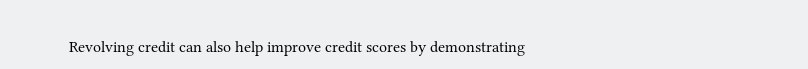Revolving credit can also help improve credit scores by demonstrating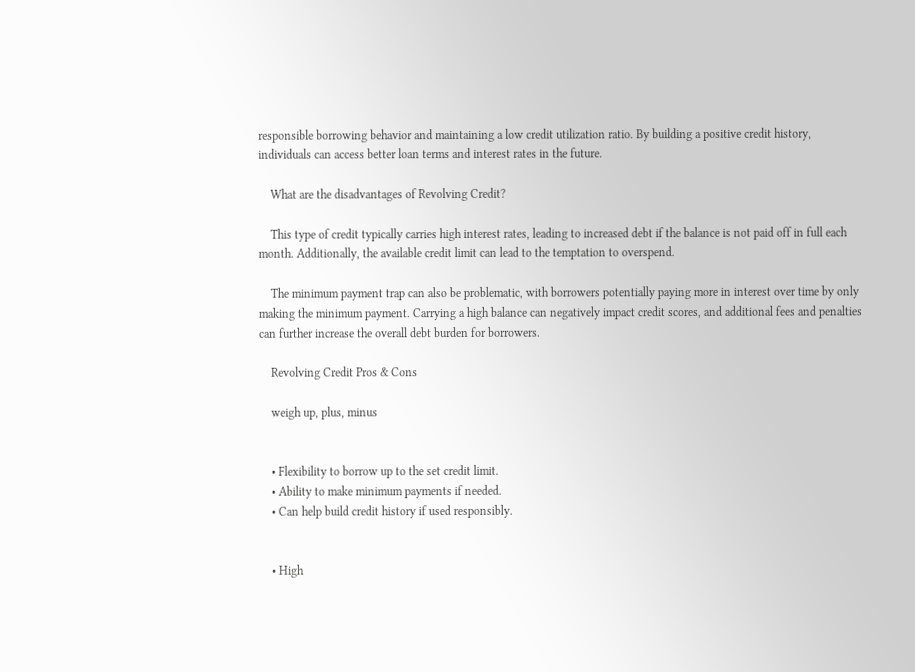responsible borrowing behavior and maintaining a low credit utilization ratio. By building a positive credit history, individuals can access better loan terms and interest rates in the future.

    What are the disadvantages of Revolving Credit?

    This type of credit typically carries high interest rates, leading to increased debt if the balance is not paid off in full each month. Additionally, the available credit limit can lead to the temptation to overspend.

    The minimum payment trap can also be problematic, with borrowers potentially paying more in interest over time by only making the minimum payment. Carrying a high balance can negatively impact credit scores, and additional fees and penalties can further increase the overall debt burden for borrowers.

    Revolving Credit Pros & Cons

    weigh up, plus, minus


    • Flexibility to borrow up to the set credit limit.
    • Ability to make minimum payments if needed.
    • Can help build credit history if used responsibly.


    • High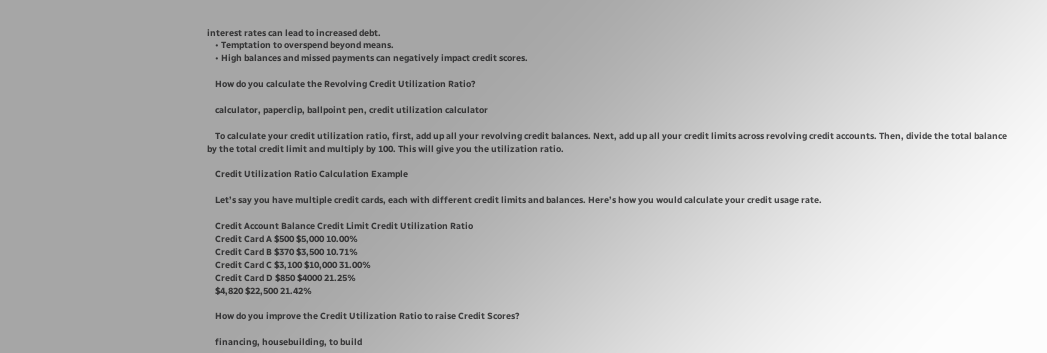interest rates can lead to increased debt.
    • Temptation to overspend beyond means.
    • High balances and missed payments can negatively impact credit scores.

    How do you calculate the Revolving Credit Utilization Ratio?

    calculator, paperclip, ballpoint pen, credit utilization calculator

    To calculate your credit utilization ratio, first, add up all your revolving credit balances. Next, add up all your credit limits across revolving credit accounts. Then, divide the total balance by the total credit limit and multiply by 100. This will give you the utilization ratio.

    Credit Utilization Ratio Calculation Example

    Let’s say you have multiple credit cards, each with different credit limits and balances. Here’s how you would calculate your credit usage rate.

    Credit Account Balance Credit Limit Credit Utilization Ratio
    Credit Card A $500 $5,000 10.00%
    Credit Card B $370 $3,500 10.71%
    Credit Card C $3,100 $10,000 31.00%
    Credit Card D $850 $4000 21.25%
    $4,820 $22,500 21.42%

    How do you improve the Credit Utilization Ratio to raise Credit Scores?

    financing, housebuilding, to build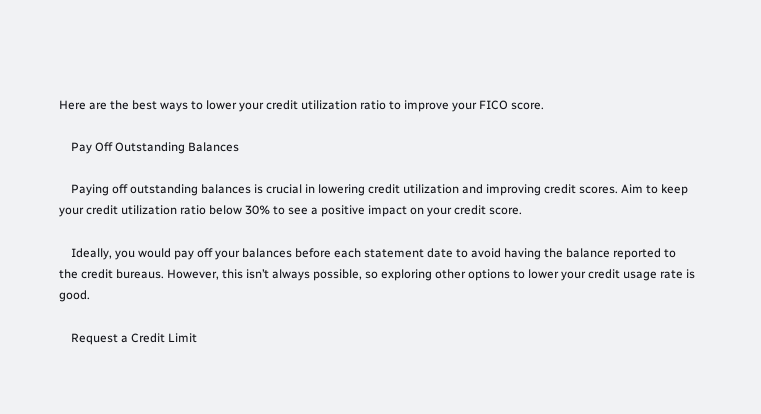Here are the best ways to lower your credit utilization ratio to improve your FICO score.

    Pay Off Outstanding Balances

    Paying off outstanding balances is crucial in lowering credit utilization and improving credit scores. Aim to keep your credit utilization ratio below 30% to see a positive impact on your credit score.

    Ideally, you would pay off your balances before each statement date to avoid having the balance reported to the credit bureaus. However, this isn’t always possible, so exploring other options to lower your credit usage rate is good.

    Request a Credit Limit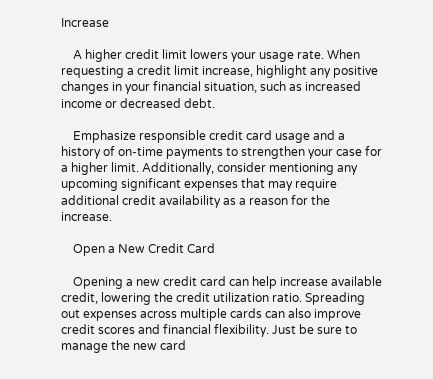Increase

    A higher credit limit lowers your usage rate. When requesting a credit limit increase, highlight any positive changes in your financial situation, such as increased income or decreased debt.

    Emphasize responsible credit card usage and a history of on-time payments to strengthen your case for a higher limit. Additionally, consider mentioning any upcoming significant expenses that may require additional credit availability as a reason for the increase.

    Open a New Credit Card

    Opening a new credit card can help increase available credit, lowering the credit utilization ratio. Spreading out expenses across multiple cards can also improve credit scores and financial flexibility. Just be sure to manage the new card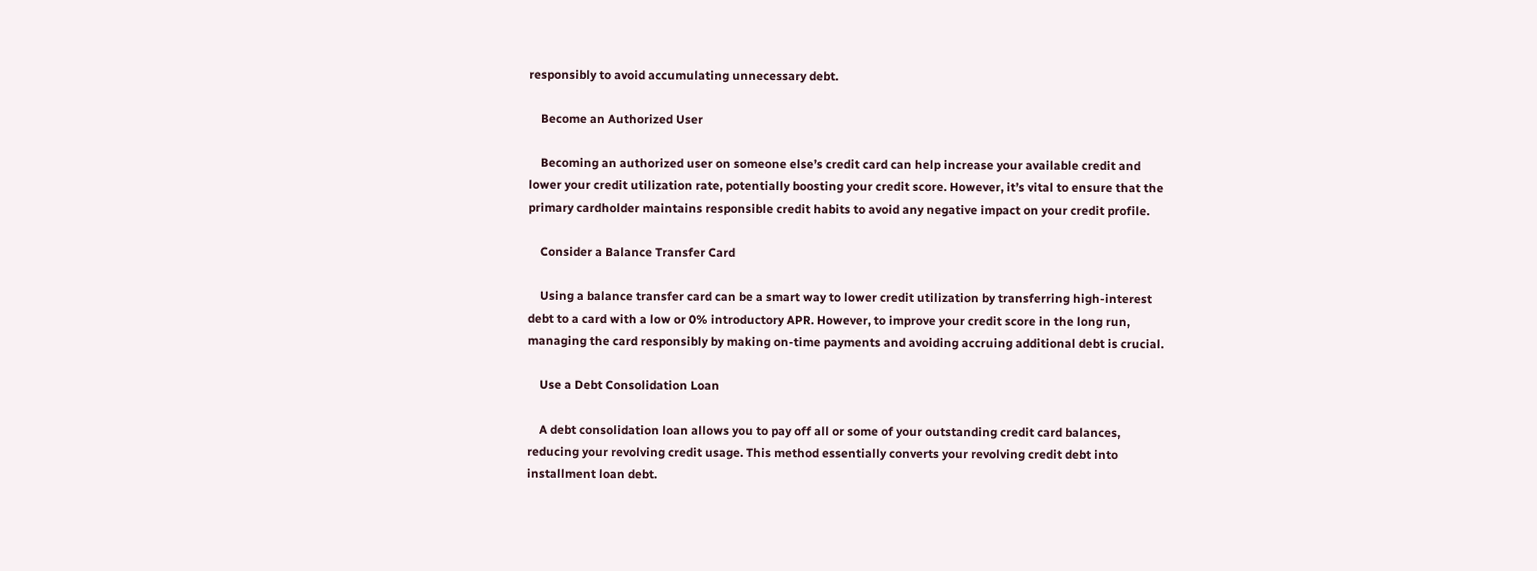responsibly to avoid accumulating unnecessary debt.

    Become an Authorized User

    Becoming an authorized user on someone else’s credit card can help increase your available credit and lower your credit utilization rate, potentially boosting your credit score. However, it’s vital to ensure that the primary cardholder maintains responsible credit habits to avoid any negative impact on your credit profile.

    Consider a Balance Transfer Card

    Using a balance transfer card can be a smart way to lower credit utilization by transferring high-interest debt to a card with a low or 0% introductory APR. However, to improve your credit score in the long run, managing the card responsibly by making on-time payments and avoiding accruing additional debt is crucial.

    Use a Debt Consolidation Loan

    A debt consolidation loan allows you to pay off all or some of your outstanding credit card balances, reducing your revolving credit usage. This method essentially converts your revolving credit debt into installment loan debt.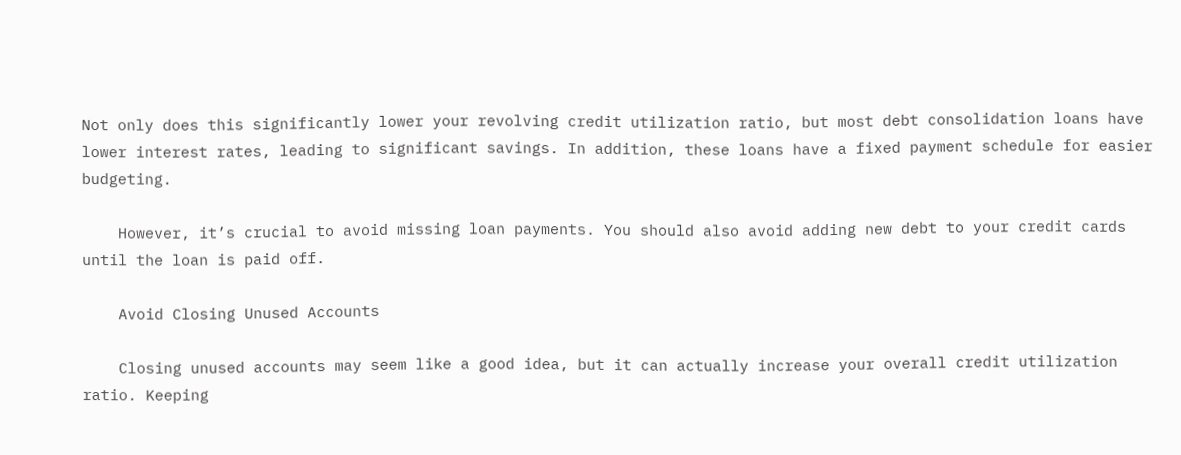Not only does this significantly lower your revolving credit utilization ratio, but most debt consolidation loans have lower interest rates, leading to significant savings. In addition, these loans have a fixed payment schedule for easier budgeting.

    However, it’s crucial to avoid missing loan payments. You should also avoid adding new debt to your credit cards until the loan is paid off.

    Avoid Closing Unused Accounts

    Closing unused accounts may seem like a good idea, but it can actually increase your overall credit utilization ratio. Keeping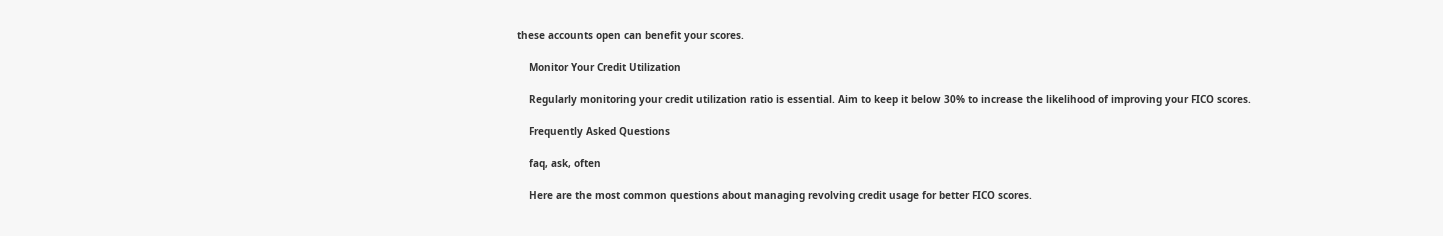these accounts open can benefit your scores.

    Monitor Your Credit Utilization

    Regularly monitoring your credit utilization ratio is essential. Aim to keep it below 30% to increase the likelihood of improving your FICO scores.

    Frequently Asked Questions

    faq, ask, often

    Here are the most common questions about managing revolving credit usage for better FICO scores.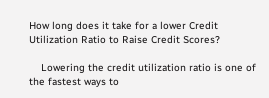How long does it take for a lower Credit Utilization Ratio to Raise Credit Scores?

    Lowering the credit utilization ratio is one of the fastest ways to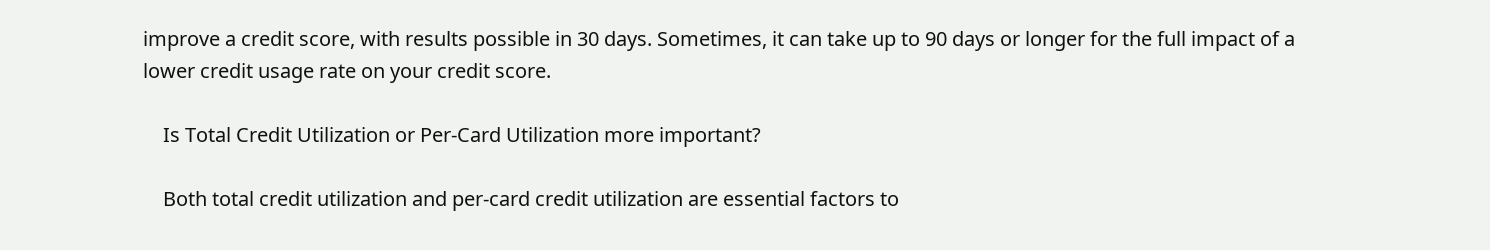improve a credit score, with results possible in 30 days. Sometimes, it can take up to 90 days or longer for the full impact of a lower credit usage rate on your credit score.

    Is Total Credit Utilization or Per-Card Utilization more important?

    Both total credit utilization and per-card credit utilization are essential factors to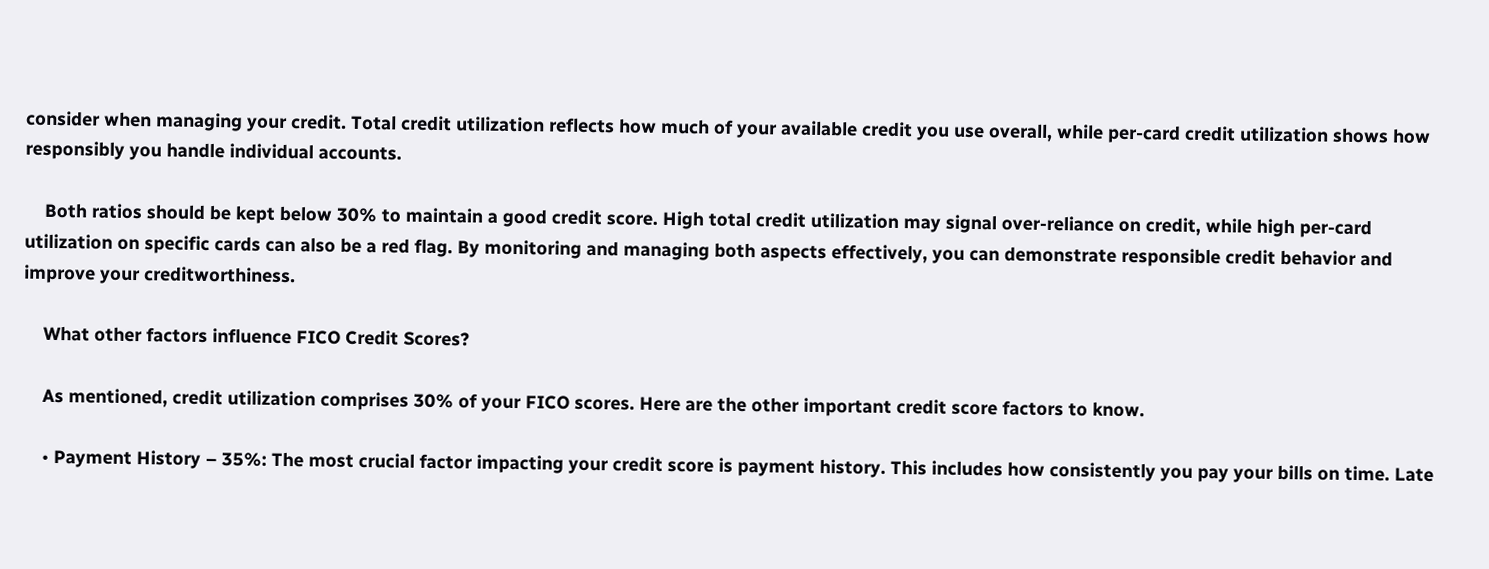consider when managing your credit. Total credit utilization reflects how much of your available credit you use overall, while per-card credit utilization shows how responsibly you handle individual accounts.

    Both ratios should be kept below 30% to maintain a good credit score. High total credit utilization may signal over-reliance on credit, while high per-card utilization on specific cards can also be a red flag. By monitoring and managing both aspects effectively, you can demonstrate responsible credit behavior and improve your creditworthiness.

    What other factors influence FICO Credit Scores?

    As mentioned, credit utilization comprises 30% of your FICO scores. Here are the other important credit score factors to know.

    • Payment History – 35%: The most crucial factor impacting your credit score is payment history. This includes how consistently you pay your bills on time. Late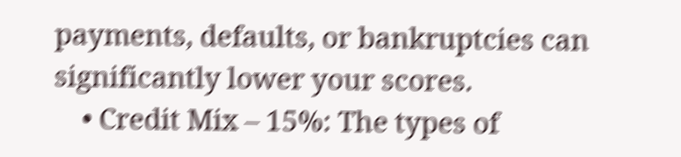payments, defaults, or bankruptcies can significantly lower your scores.
    • Credit Mix – 15%: The types of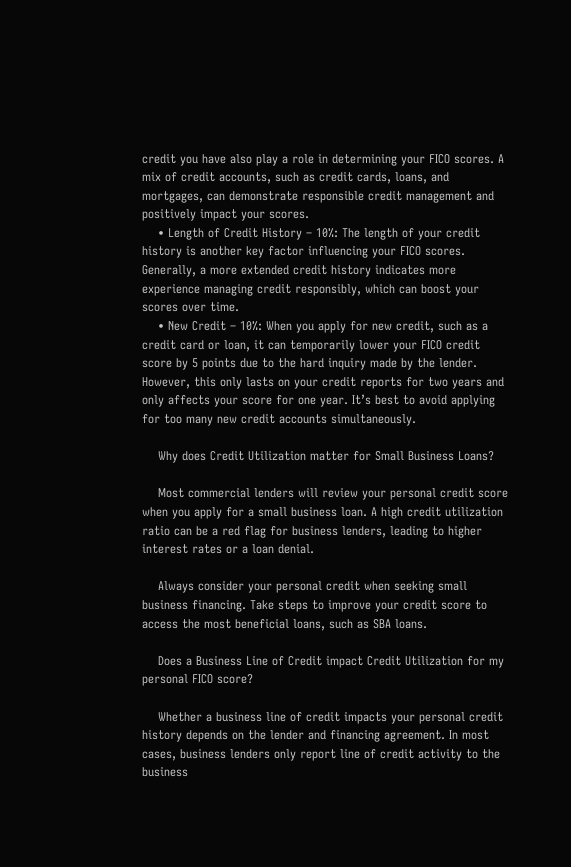credit you have also play a role in determining your FICO scores. A mix of credit accounts, such as credit cards, loans, and mortgages, can demonstrate responsible credit management and positively impact your scores.
    • Length of Credit History – 10%: The length of your credit history is another key factor influencing your FICO scores. Generally, a more extended credit history indicates more experience managing credit responsibly, which can boost your scores over time.
    • New Credit – 10%: When you apply for new credit, such as a credit card or loan, it can temporarily lower your FICO credit score by 5 points due to the hard inquiry made by the lender. However, this only lasts on your credit reports for two years and only affects your score for one year. It’s best to avoid applying for too many new credit accounts simultaneously.

    Why does Credit Utilization matter for Small Business Loans?

    Most commercial lenders will review your personal credit score when you apply for a small business loan. A high credit utilization ratio can be a red flag for business lenders, leading to higher interest rates or a loan denial.

    Always consider your personal credit when seeking small business financing. Take steps to improve your credit score to access the most beneficial loans, such as SBA loans.

    Does a Business Line of Credit impact Credit Utilization for my personal FICO score?

    Whether a business line of credit impacts your personal credit history depends on the lender and financing agreement. In most cases, business lenders only report line of credit activity to the business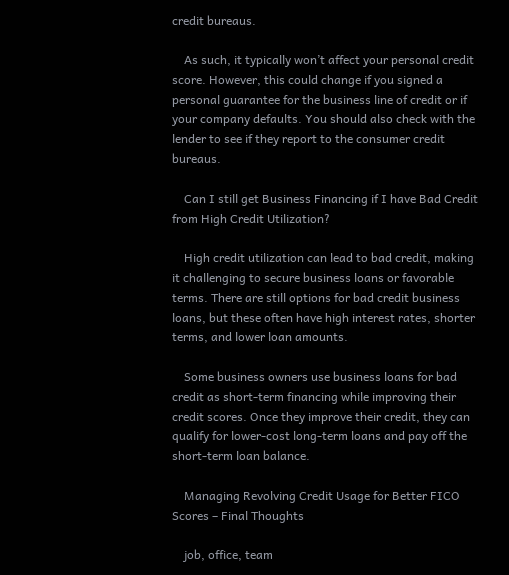credit bureaus.

    As such, it typically won’t affect your personal credit score. However, this could change if you signed a personal guarantee for the business line of credit or if your company defaults. You should also check with the lender to see if they report to the consumer credit bureaus.

    Can I still get Business Financing if I have Bad Credit from High Credit Utilization?

    High credit utilization can lead to bad credit, making it challenging to secure business loans or favorable terms. There are still options for bad credit business loans, but these often have high interest rates, shorter terms, and lower loan amounts.

    Some business owners use business loans for bad credit as short-term financing while improving their credit scores. Once they improve their credit, they can qualify for lower-cost long-term loans and pay off the short-term loan balance.

    Managing Revolving Credit Usage for Better FICO Scores – Final Thoughts

    job, office, team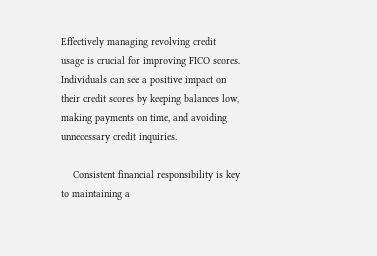Effectively managing revolving credit usage is crucial for improving FICO scores. Individuals can see a positive impact on their credit scores by keeping balances low, making payments on time, and avoiding unnecessary credit inquiries.

    Consistent financial responsibility is key to maintaining a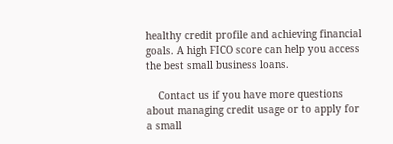healthy credit profile and achieving financial goals. A high FICO score can help you access the best small business loans.

    Contact us if you have more questions about managing credit usage or to apply for a small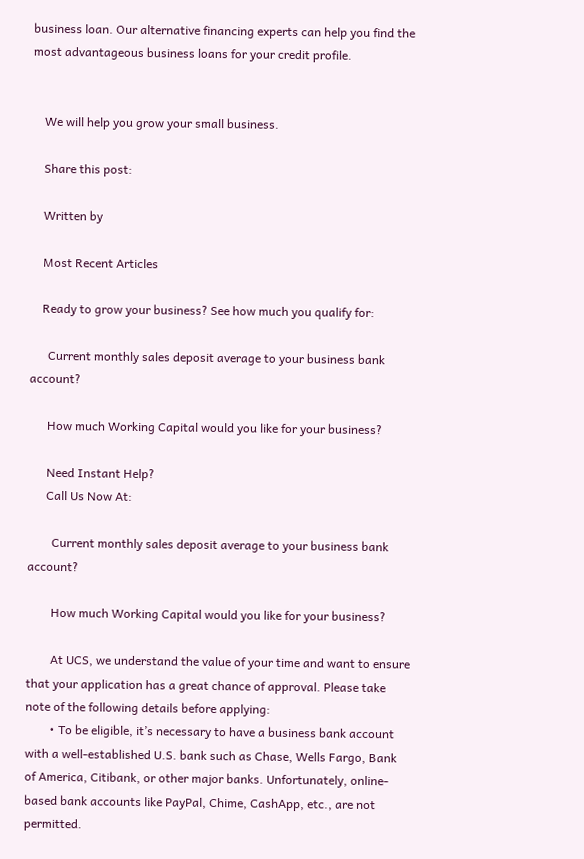business loan. Our alternative financing experts can help you find the most advantageous business loans for your credit profile.


    We will help you grow your small business.

    Share this post:

    Written by

    Most Recent Articles

    Ready to grow your business? See how much you qualify for:

      Current monthly sales deposit average to your business bank account?

      How much Working Capital would you like for your business?

      Need Instant Help?
      Call Us Now At:

        Current monthly sales deposit average to your business bank account?

        How much Working Capital would you like for your business?

        At UCS, we understand the value of your time and want to ensure that your application has a great chance of approval. Please take note of the following details before applying:
        • To be eligible, it’s necessary to have a business bank account with a well-established U.S. bank such as Chase, Wells Fargo, Bank of America, Citibank, or other major banks. Unfortunately, online-based bank accounts like PayPal, Chime, CashApp, etc., are not permitted.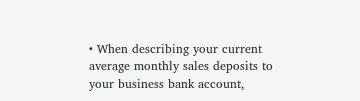• When describing your current average monthly sales deposits to your business bank account,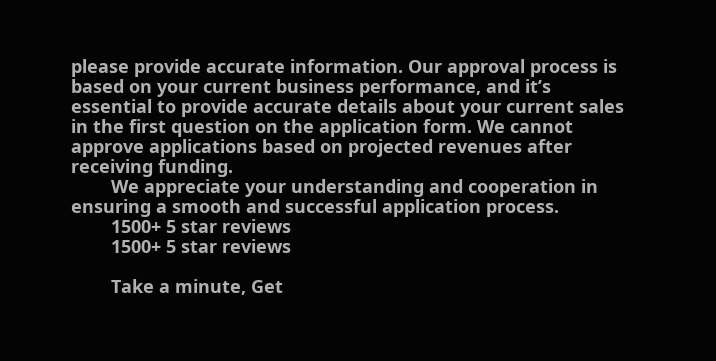please provide accurate information. Our approval process is based on your current business performance, and it’s essential to provide accurate details about your current sales in the first question on the application form. We cannot approve applications based on projected revenues after receiving funding.
        We appreciate your understanding and cooperation in ensuring a smooth and successful application process.
        1500+ 5 star reviews
        1500+ 5 star reviews

        Take a minute, Get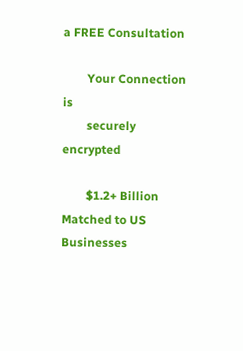a FREE Consultation

        Your Connection is
        securely encrypted

        $1.2+ Billion Matched to US Businesses